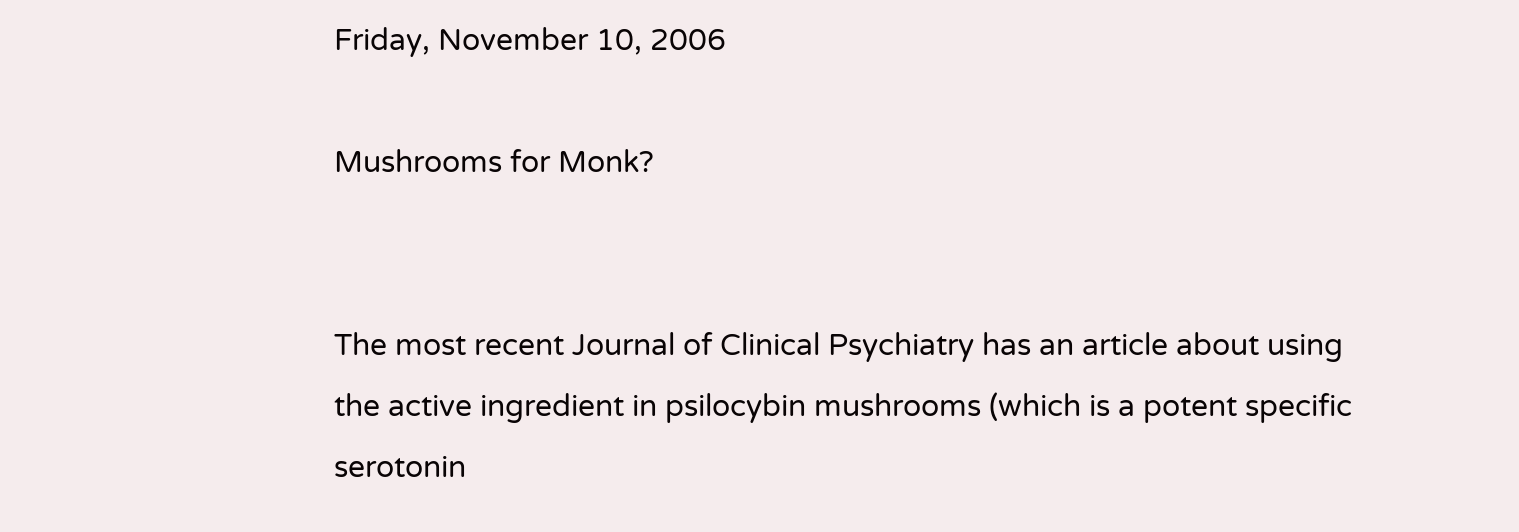Friday, November 10, 2006

Mushrooms for Monk?


The most recent Journal of Clinical Psychiatry has an article about using the active ingredient in psilocybin mushrooms (which is a potent specific serotonin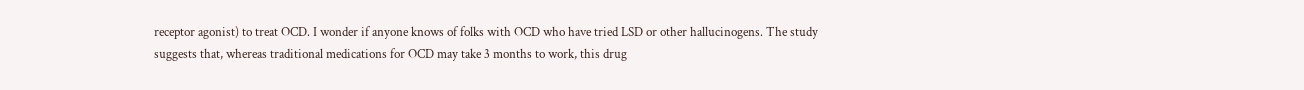receptor agonist) to treat OCD. I wonder if anyone knows of folks with OCD who have tried LSD or other hallucinogens. The study suggests that, whereas traditional medications for OCD may take 3 months to work, this drug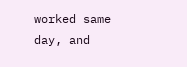worked same day, and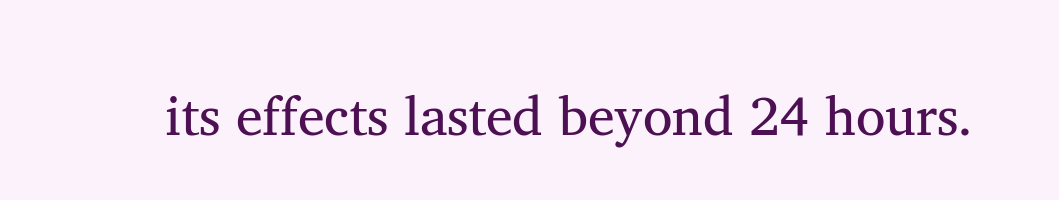its effects lasted beyond 24 hours.